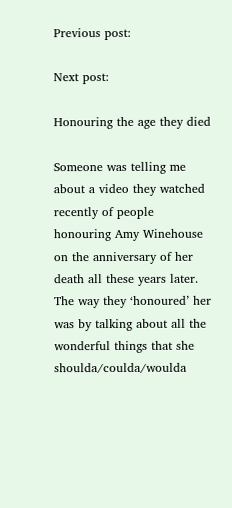Previous post:

Next post:

Honouring the age they died

Someone was telling me about a video they watched recently of people honouring Amy Winehouse on the anniversary of her death all these years later. The way they ‘honoured’ her was by talking about all the wonderful things that she shoulda/coulda/woulda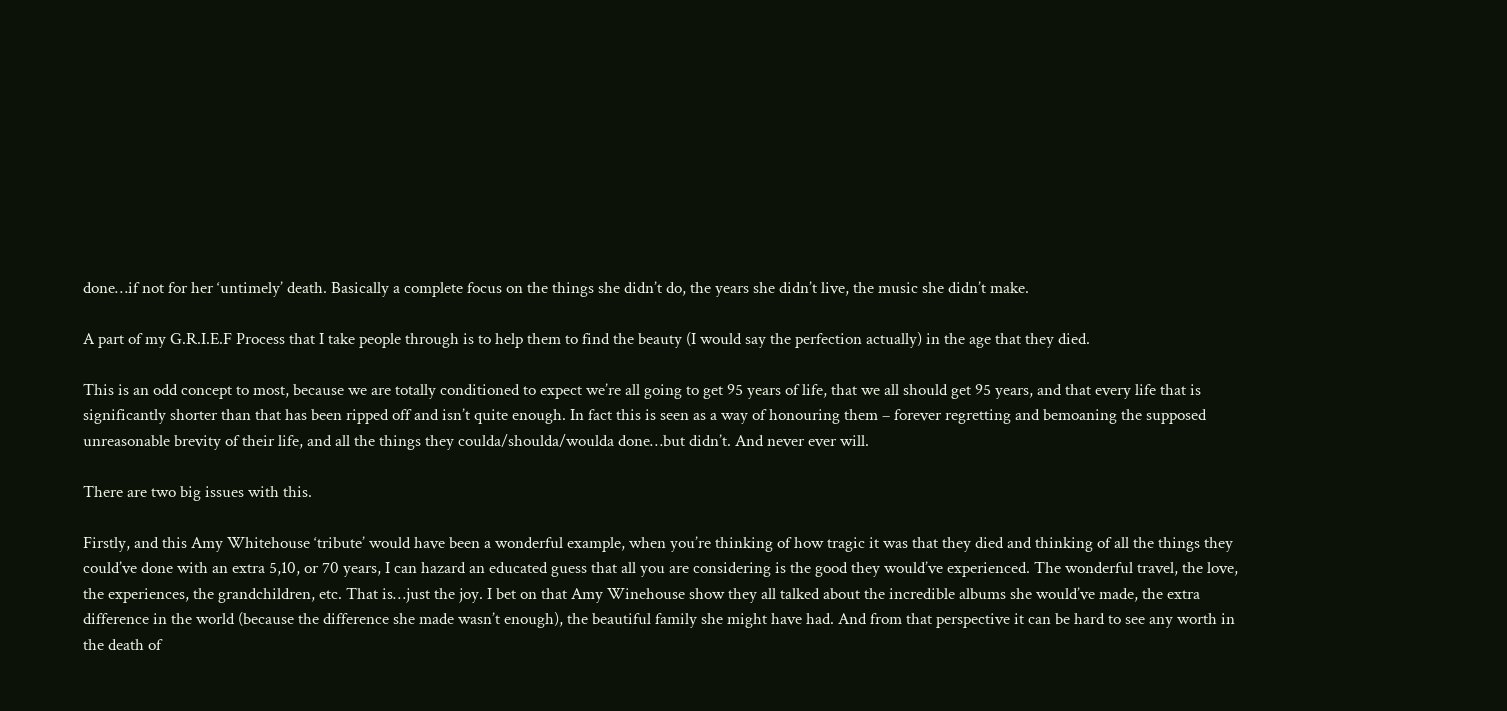done…if not for her ‘untimely’ death. Basically a complete focus on the things she didn’t do, the years she didn’t live, the music she didn’t make.

A part of my G.R.I.E.F Process that I take people through is to help them to find the beauty (I would say the perfection actually) in the age that they died.

This is an odd concept to most, because we are totally conditioned to expect we’re all going to get 95 years of life, that we all should get 95 years, and that every life that is significantly shorter than that has been ripped off and isn’t quite enough. In fact this is seen as a way of honouring them – forever regretting and bemoaning the supposed unreasonable brevity of their life, and all the things they coulda/shoulda/woulda done…but didn’t. And never ever will.

There are two big issues with this.

Firstly, and this Amy Whitehouse ‘tribute’ would have been a wonderful example, when you’re thinking of how tragic it was that they died and thinking of all the things they could’ve done with an extra 5,10, or 70 years, I can hazard an educated guess that all you are considering is the good they would’ve experienced. The wonderful travel, the love, the experiences, the grandchildren, etc. That is…just the joy. I bet on that Amy Winehouse show they all talked about the incredible albums she would’ve made, the extra difference in the world (because the difference she made wasn’t enough), the beautiful family she might have had. And from that perspective it can be hard to see any worth in the death of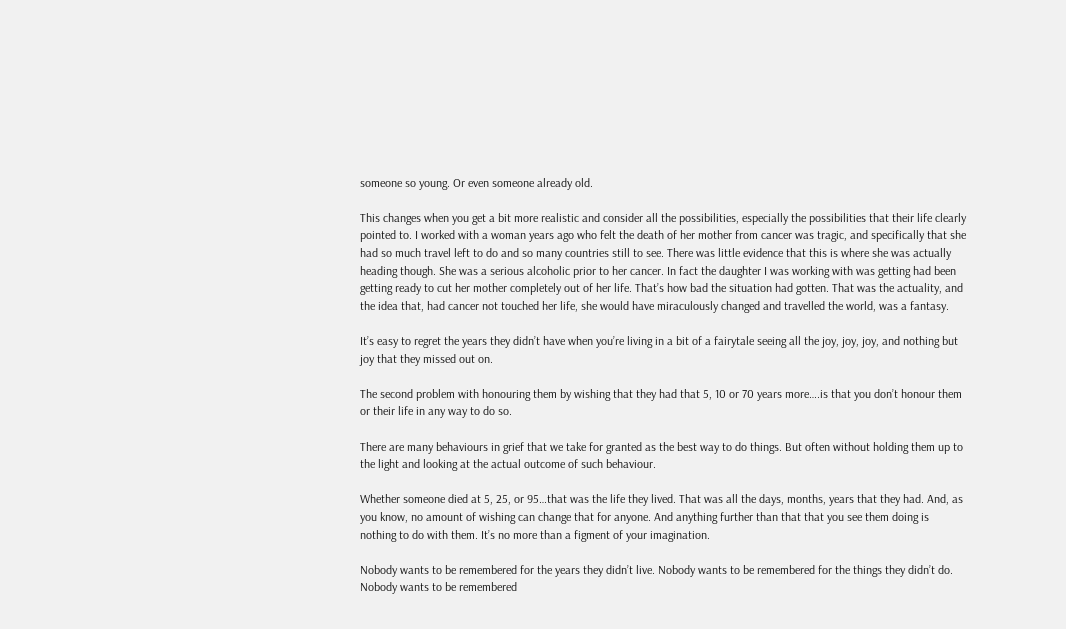someone so young. Or even someone already old.

This changes when you get a bit more realistic and consider all the possibilities, especially the possibilities that their life clearly pointed to. I worked with a woman years ago who felt the death of her mother from cancer was tragic, and specifically that she had so much travel left to do and so many countries still to see. There was little evidence that this is where she was actually heading though. She was a serious alcoholic prior to her cancer. In fact the daughter I was working with was getting had been getting ready to cut her mother completely out of her life. That’s how bad the situation had gotten. That was the actuality, and the idea that, had cancer not touched her life, she would have miraculously changed and travelled the world, was a fantasy.

It’s easy to regret the years they didn’t have when you’re living in a bit of a fairytale seeing all the joy, joy, joy, and nothing but joy that they missed out on.

The second problem with honouring them by wishing that they had that 5, 10 or 70 years more….is that you don’t honour them or their life in any way to do so.

There are many behaviours in grief that we take for granted as the best way to do things. But often without holding them up to the light and looking at the actual outcome of such behaviour.

Whether someone died at 5, 25, or 95…that was the life they lived. That was all the days, months, years that they had. And, as you know, no amount of wishing can change that for anyone. And anything further than that that you see them doing is nothing to do with them. It’s no more than a figment of your imagination.

Nobody wants to be remembered for the years they didn’t live. Nobody wants to be remembered for the things they didn’t do. Nobody wants to be remembered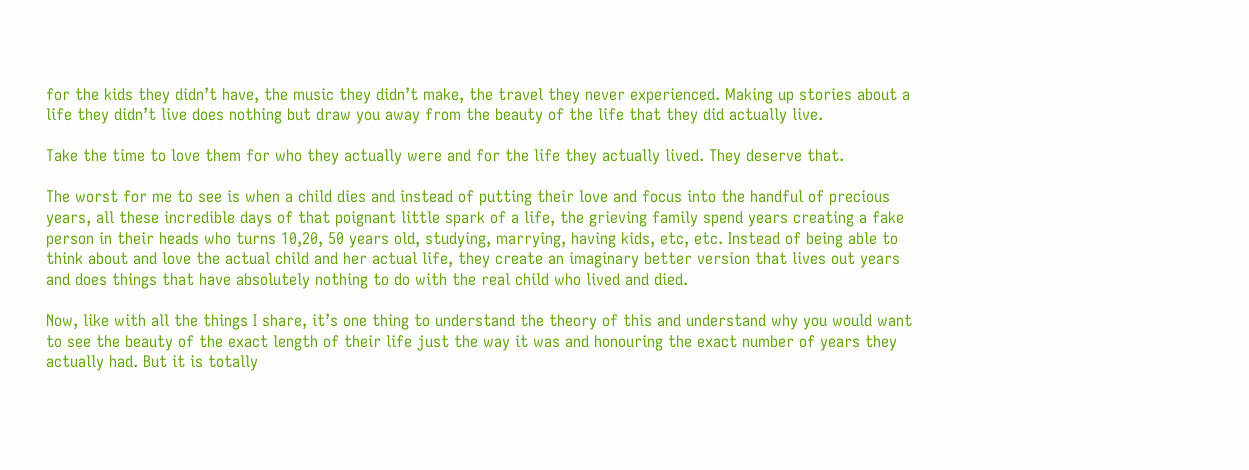for the kids they didn’t have, the music they didn’t make, the travel they never experienced. Making up stories about a life they didn’t live does nothing but draw you away from the beauty of the life that they did actually live.

Take the time to love them for who they actually were and for the life they actually lived. They deserve that.

The worst for me to see is when a child dies and instead of putting their love and focus into the handful of precious years, all these incredible days of that poignant little spark of a life, the grieving family spend years creating a fake person in their heads who turns 10,20, 50 years old, studying, marrying, having kids, etc, etc. Instead of being able to think about and love the actual child and her actual life, they create an imaginary better version that lives out years and does things that have absolutely nothing to do with the real child who lived and died.

Now, like with all the things I share, it’s one thing to understand the theory of this and understand why you would want to see the beauty of the exact length of their life just the way it was and honouring the exact number of years they actually had. But it is totally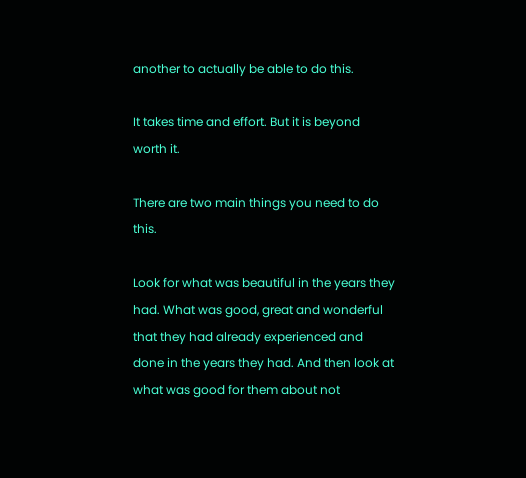another to actually be able to do this.

It takes time and effort. But it is beyond worth it.

There are two main things you need to do this.

Look for what was beautiful in the years they had. What was good, great and wonderful that they had already experienced and done in the years they had. And then look at what was good for them about not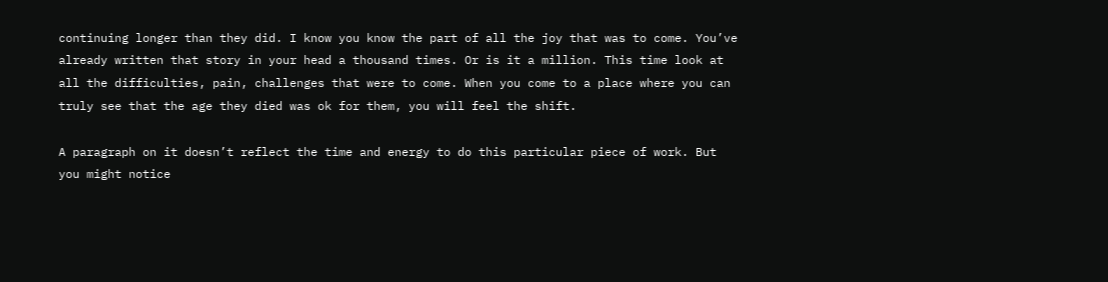continuing longer than they did. I know you know the part of all the joy that was to come. You’ve already written that story in your head a thousand times. Or is it a million. This time look at all the difficulties, pain, challenges that were to come. When you come to a place where you can truly see that the age they died was ok for them, you will feel the shift.

A paragraph on it doesn’t reflect the time and energy to do this particular piece of work. But you might notice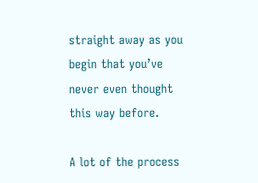straight away as you begin that you’ve never even thought this way before.

A lot of the process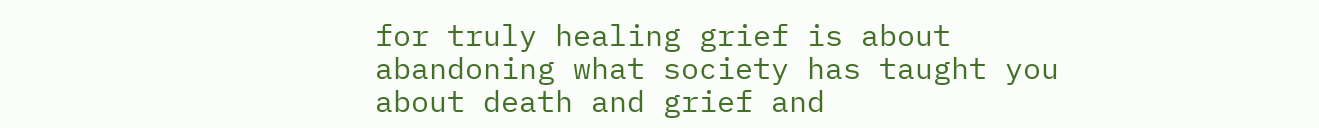for truly healing grief is about abandoning what society has taught you about death and grief and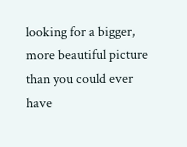looking for a bigger, more beautiful picture than you could ever have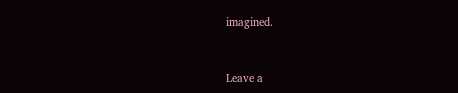imagined.



Leave a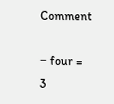Comment

− four = 3